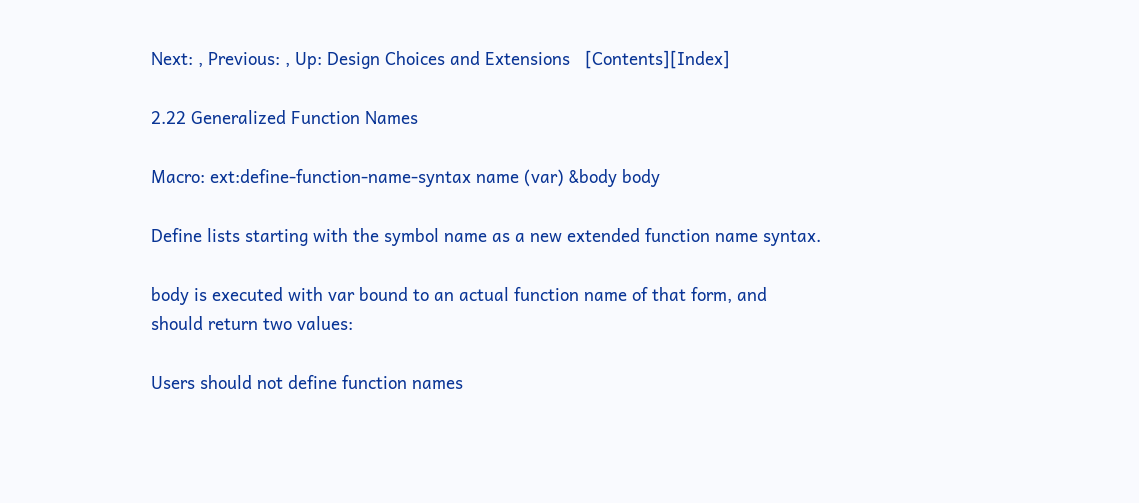Next: , Previous: , Up: Design Choices and Extensions   [Contents][Index]

2.22 Generalized Function Names

Macro: ext:define-function-name-syntax name (var) &body body

Define lists starting with the symbol name as a new extended function name syntax.

body is executed with var bound to an actual function name of that form, and should return two values:

Users should not define function names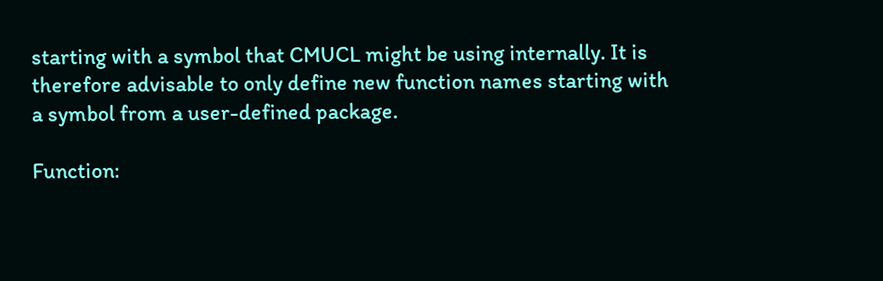starting with a symbol that CMUCL might be using internally. It is therefore advisable to only define new function names starting with a symbol from a user-defined package.

Function: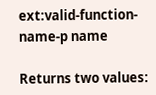ext:valid-function-name-p name

Returns two values: